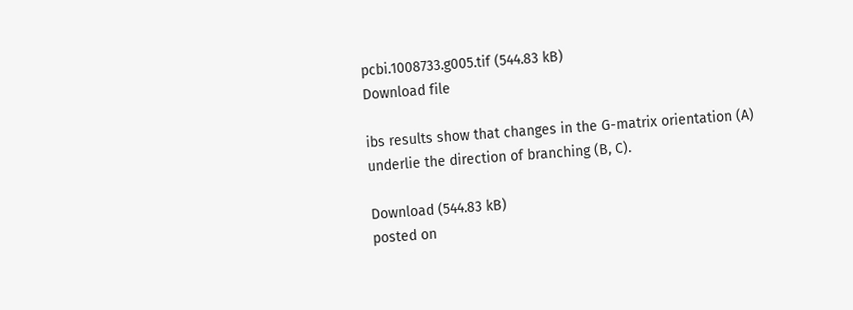pcbi.1008733.g005.tif (544.83 kB)
Download file

ibs results show that changes in the G-matrix orientation (A) underlie the direction of branching (B, C).

Download (544.83 kB)
posted on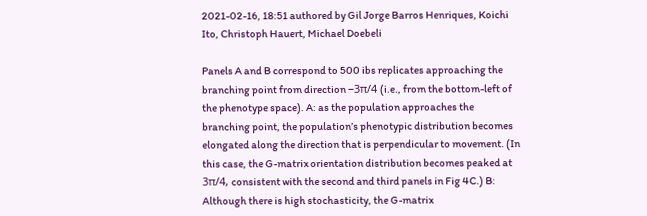2021-02-16, 18:51 authored by Gil Jorge Barros Henriques, Koichi Ito, Christoph Hauert, Michael Doebeli

Panels A and B correspond to 500 ibs replicates approaching the branching point from direction −3π/4 (i.e., from the bottom-left of the phenotype space). A: as the population approaches the branching point, the population’s phenotypic distribution becomes elongated along the direction that is perpendicular to movement. (In this case, the G-matrix orientation distribution becomes peaked at 3π/4, consistent with the second and third panels in Fig 4C.) B: Although there is high stochasticity, the G-matrix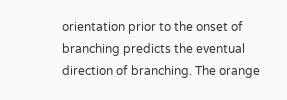orientation prior to the onset of branching predicts the eventual direction of branching. The orange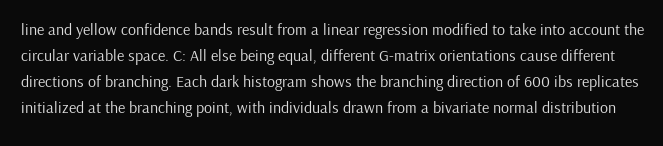line and yellow confidence bands result from a linear regression modified to take into account the circular variable space. C: All else being equal, different G-matrix orientations cause different directions of branching. Each dark histogram shows the branching direction of 600 ibs replicates initialized at the branching point, with individuals drawn from a bivariate normal distribution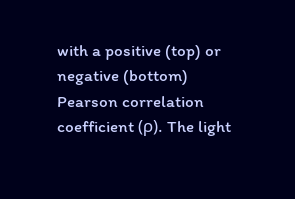with a positive (top) or negative (bottom) Pearson correlation coefficient (ρ). The light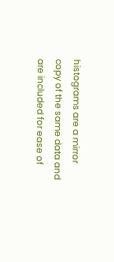histograms are a mirror copy of the same data and are included for ease of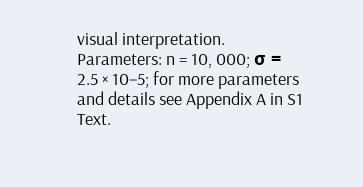visual interpretation. Parameters: n = 10, 000; σ = 2.5 × 10−5; for more parameters and details see Appendix A in S1 Text.